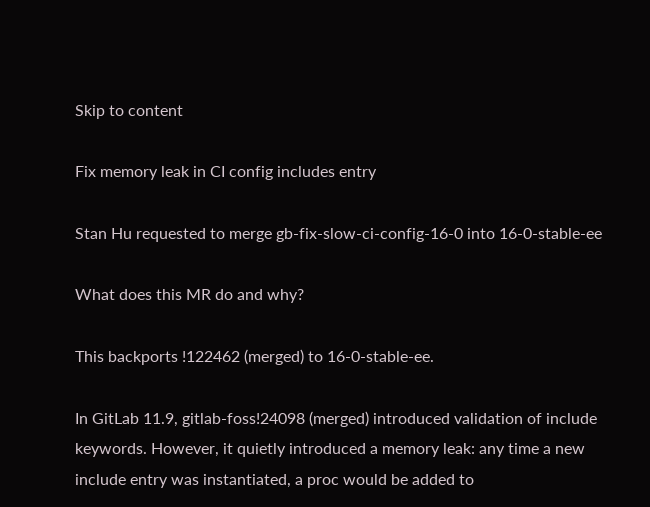Skip to content

Fix memory leak in CI config includes entry

Stan Hu requested to merge gb-fix-slow-ci-config-16-0 into 16-0-stable-ee

What does this MR do and why?

This backports !122462 (merged) to 16-0-stable-ee.

In GitLab 11.9, gitlab-foss!24098 (merged) introduced validation of include keywords. However, it quietly introduced a memory leak: any time a new include entry was instantiated, a proc would be added to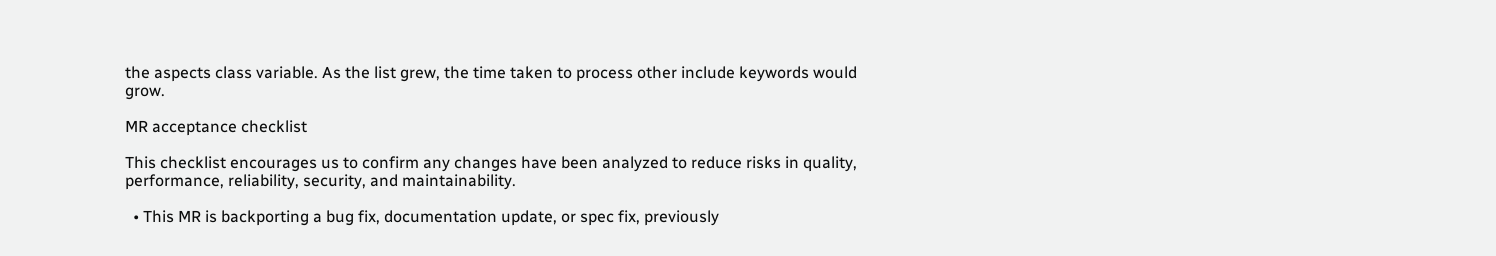the aspects class variable. As the list grew, the time taken to process other include keywords would grow.

MR acceptance checklist

This checklist encourages us to confirm any changes have been analyzed to reduce risks in quality, performance, reliability, security, and maintainability.

  • This MR is backporting a bug fix, documentation update, or spec fix, previously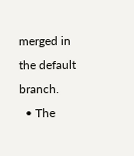merged in the default branch.
  • The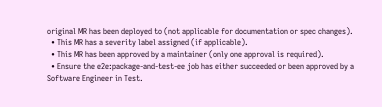original MR has been deployed to (not applicable for documentation or spec changes).
  • This MR has a severity label assigned (if applicable).
  • This MR has been approved by a maintainer (only one approval is required).
  • Ensure the e2e:package-and-test-ee job has either succeeded or been approved by a Software Engineer in Test.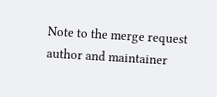Note to the merge request author and maintainer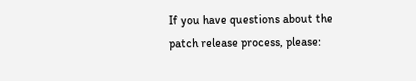If you have questions about the patch release process, please: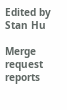Edited by Stan Hu

Merge request reports